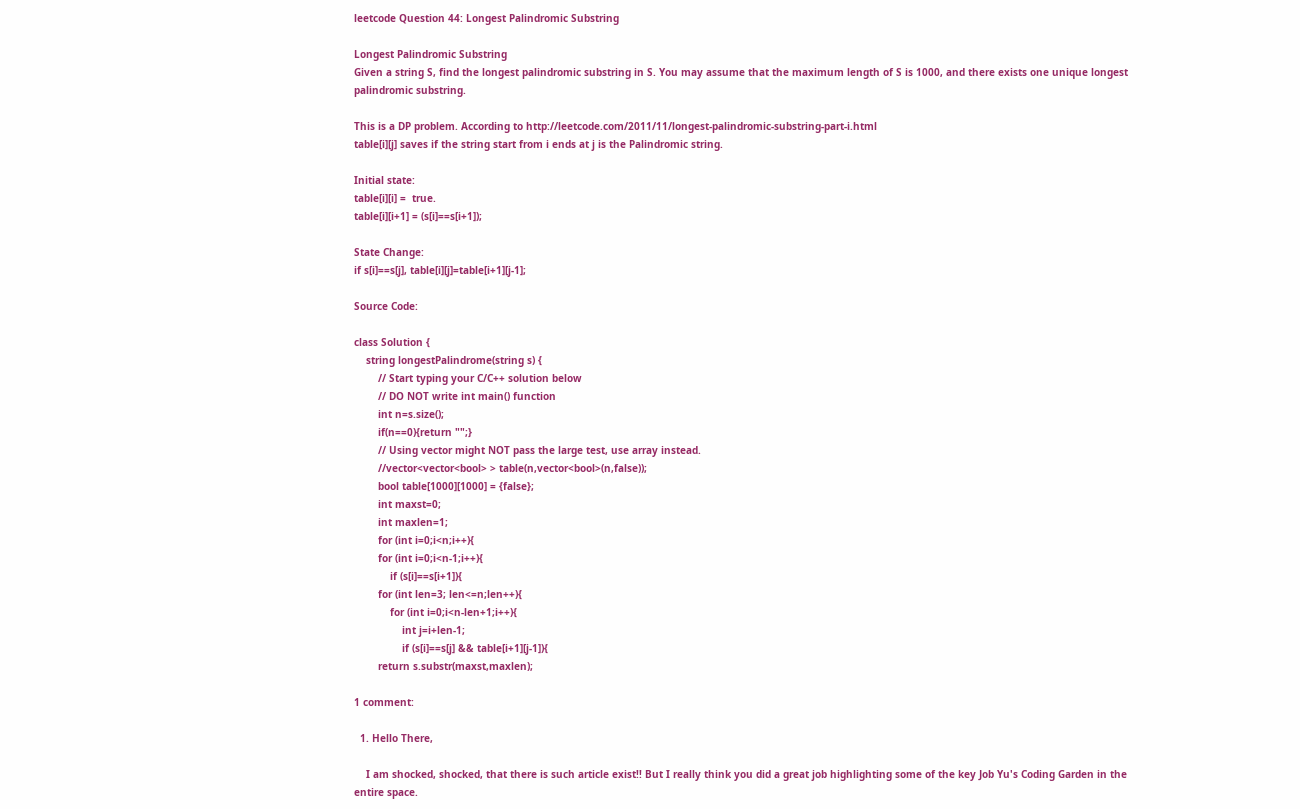leetcode Question 44: Longest Palindromic Substring

Longest Palindromic Substring
Given a string S, find the longest palindromic substring in S. You may assume that the maximum length of S is 1000, and there exists one unique longest palindromic substring.

This is a DP problem. According to http://leetcode.com/2011/11/longest-palindromic-substring-part-i.html
table[i][j] saves if the string start from i ends at j is the Palindromic string.

Initial state:
table[i][i] =  true.
table[i][i+1] = (s[i]==s[i+1]);

State Change:
if s[i]==s[j], table[i][j]=table[i+1][j-1];

Source Code:

class Solution {
    string longestPalindrome(string s) {
        // Start typing your C/C++ solution below
        // DO NOT write int main() function
        int n=s.size();
        if(n==0){return "";}
        // Using vector might NOT pass the large test, use array instead.
        //vector<vector<bool> > table(n,vector<bool>(n,false));
        bool table[1000][1000] = {false};
        int maxst=0;
        int maxlen=1;
        for (int i=0;i<n;i++){
        for (int i=0;i<n-1;i++){
            if (s[i]==s[i+1]){
        for (int len=3; len<=n;len++){
            for (int i=0;i<n-len+1;i++){
                int j=i+len-1;
                if (s[i]==s[j] && table[i+1][j-1]){
        return s.substr(maxst,maxlen);

1 comment:

  1. Hello There,

    I am shocked, shocked, that there is such article exist!! But I really think you did a great job highlighting some of the key Job Yu's Coding Garden in the entire space.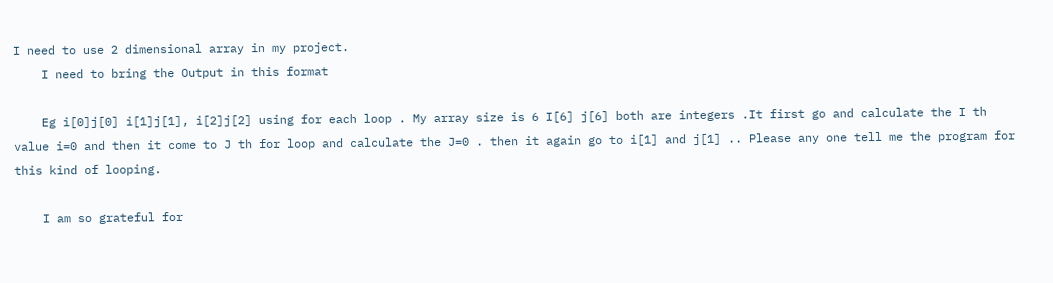I need to use 2 dimensional array in my project.
    I need to bring the Output in this format

    Eg i[0]j[0] i[1]j[1], i[2]j[2] using for each loop . My array size is 6 I[6] j[6] both are integers .It first go and calculate the I th value i=0 and then it come to J th for loop and calculate the J=0 . then it again go to i[1] and j[1] .. Please any one tell me the program for this kind of looping.

    I am so grateful for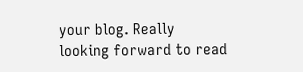your blog. Really looking forward to read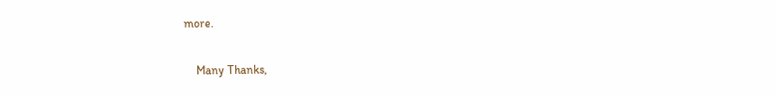more.

    Many Thanks,